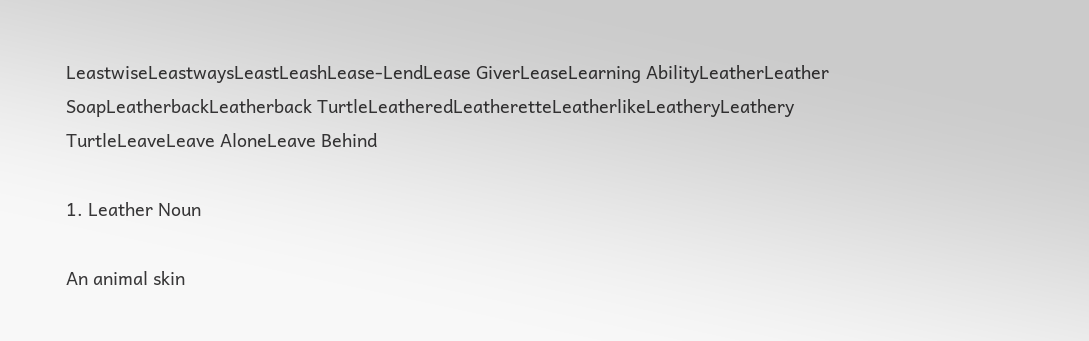LeastwiseLeastwaysLeastLeashLease-LendLease GiverLeaseLearning AbilityLeatherLeather SoapLeatherbackLeatherback TurtleLeatheredLeatheretteLeatherlikeLeatheryLeathery TurtleLeaveLeave AloneLeave Behind

1. Leather Noun

An animal skin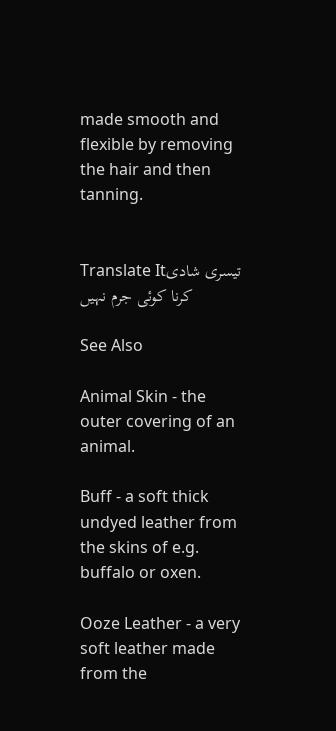made smooth and flexible by removing the hair and then tanning.


Translate Itتیسری شادی کرنا کوئی جرم نہیں

See Also

Animal Skin - the outer covering of an animal.

Buff - a soft thick undyed leather from the skins of e.g. buffalo or oxen.

Ooze Leather - a very soft leather made from the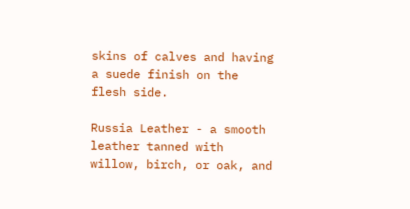skins of calves and having a suede finish on the flesh side.

Russia Leather - a smooth leather tanned with willow, birch, or oak, and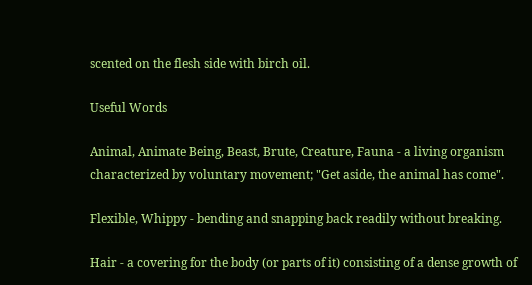scented on the flesh side with birch oil.

Useful Words

Animal, Animate Being, Beast, Brute, Creature, Fauna - a living organism characterized by voluntary movement; "Get aside, the animal has come".

Flexible, Whippy - bending and snapping back readily without breaking.

Hair - a covering for the body (or parts of it) consisting of a dense growth of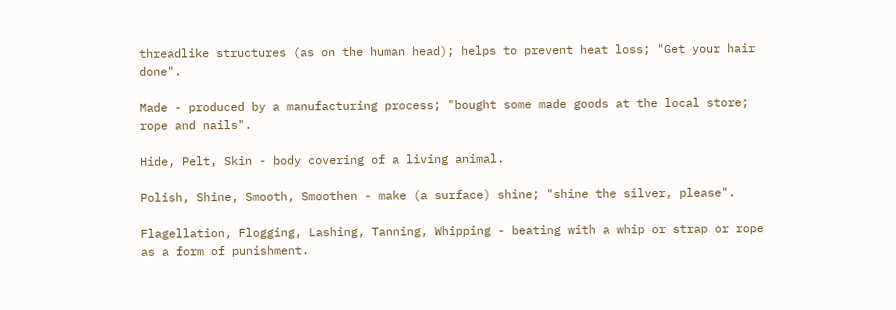threadlike structures (as on the human head); helps to prevent heat loss; "Get your hair done".

Made - produced by a manufacturing process; "bought some made goods at the local store; rope and nails".

Hide, Pelt, Skin - body covering of a living animal.

Polish, Shine, Smooth, Smoothen - make (a surface) shine; "shine the silver, please".

Flagellation, Flogging, Lashing, Tanning, Whipping - beating with a whip or strap or rope as a form of punishment.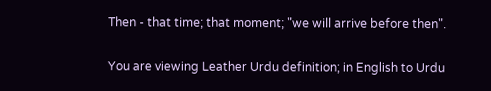Then - that time; that moment; "we will arrive before then".

You are viewing Leather Urdu definition; in English to Urdu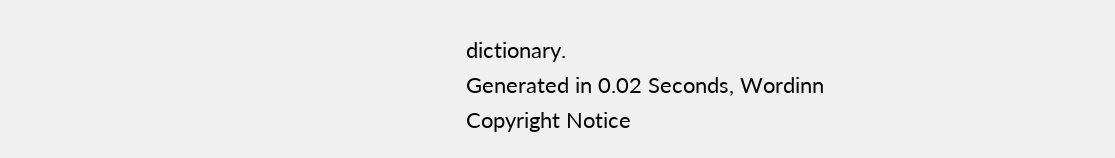dictionary.
Generated in 0.02 Seconds, Wordinn Copyright Notice